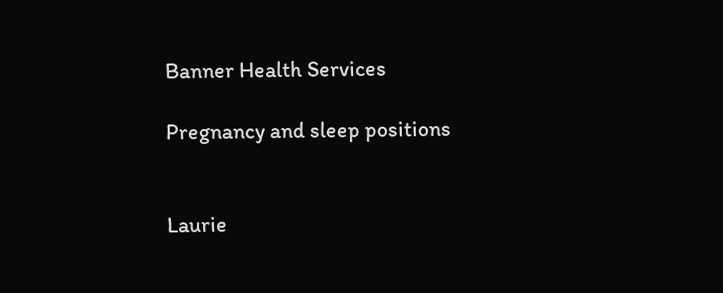Banner Health Services

Pregnancy and sleep positions


Laurie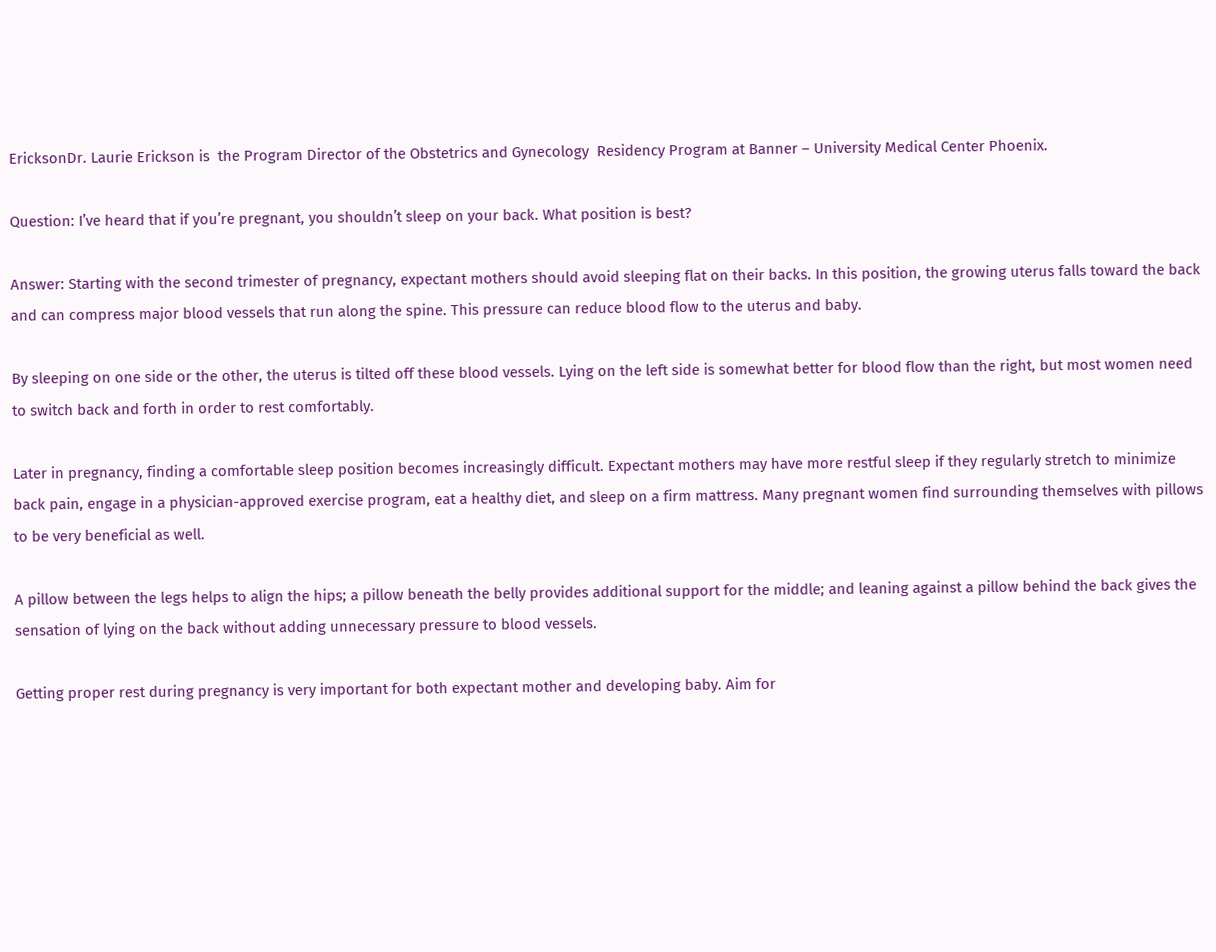EricksonDr. Laurie Erickson is  the Program Director of the Obstetrics and Gynecology  Residency Program at Banner – University Medical Center Phoenix.

Question: I’ve heard that if you’re pregnant, you shouldn’t sleep on your back. What position is best?

Answer: Starting with the second trimester of pregnancy, expectant mothers should avoid sleeping flat on their backs. In this position, the growing uterus falls toward the back and can compress major blood vessels that run along the spine. This pressure can reduce blood flow to the uterus and baby.

By sleeping on one side or the other, the uterus is tilted off these blood vessels. Lying on the left side is somewhat better for blood flow than the right, but most women need to switch back and forth in order to rest comfortably.

Later in pregnancy, finding a comfortable sleep position becomes increasingly difficult. Expectant mothers may have more restful sleep if they regularly stretch to minimize back pain, engage in a physician-approved exercise program, eat a healthy diet, and sleep on a firm mattress. Many pregnant women find surrounding themselves with pillows to be very beneficial as well.

A pillow between the legs helps to align the hips; a pillow beneath the belly provides additional support for the middle; and leaning against a pillow behind the back gives the sensation of lying on the back without adding unnecessary pressure to blood vessels.

Getting proper rest during pregnancy is very important for both expectant mother and developing baby. Aim for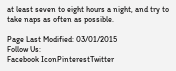at least seven to eight hours a night, and try to take naps as often as possible.

Page Last Modified: 03/01/2015
Follow Us:
Facebook IconPinterestTwitter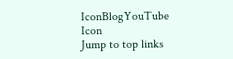IconBlogYouTube Icon
Jump to top links